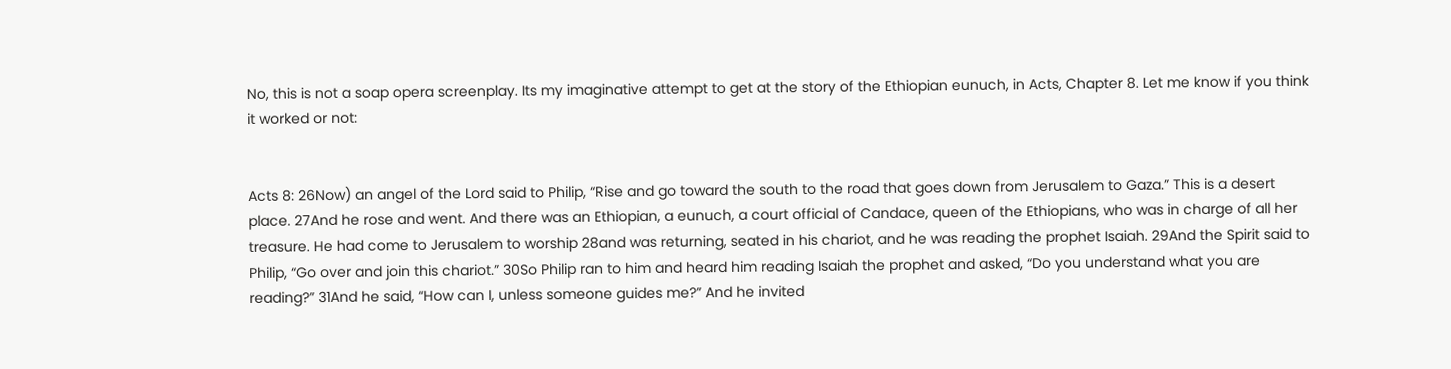No, this is not a soap opera screenplay. Its my imaginative attempt to get at the story of the Ethiopian eunuch, in Acts, Chapter 8. Let me know if you think it worked or not:


Acts 8: 26Now) an angel of the Lord said to Philip, “Rise and go toward the south to the road that goes down from Jerusalem to Gaza.” This is a desert place. 27And he rose and went. And there was an Ethiopian, a eunuch, a court official of Candace, queen of the Ethiopians, who was in charge of all her treasure. He had come to Jerusalem to worship 28and was returning, seated in his chariot, and he was reading the prophet Isaiah. 29And the Spirit said to Philip, “Go over and join this chariot.” 30So Philip ran to him and heard him reading Isaiah the prophet and asked, “Do you understand what you are reading?” 31And he said, “How can I, unless someone guides me?” And he invited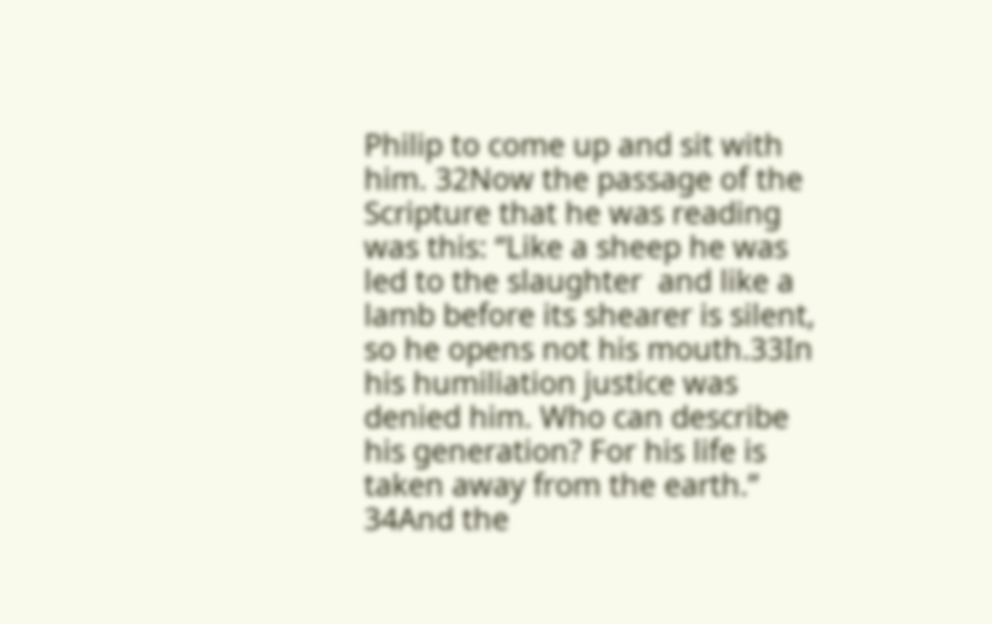Philip to come up and sit with him. 32Now the passage of the Scripture that he was reading was this: “Like a sheep he was led to the slaughter  and like a lamb before its shearer is silent,  so he opens not his mouth.33In his humiliation justice was denied him. Who can describe his generation? For his life is taken away from the earth.” 34And the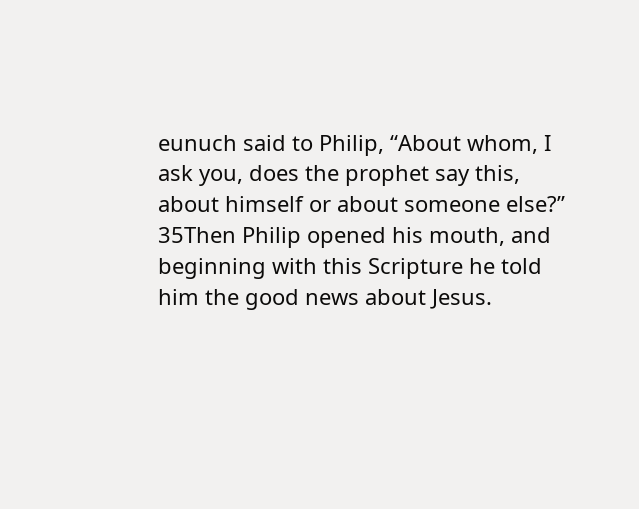eunuch said to Philip, “About whom, I ask you, does the prophet say this, about himself or about someone else?” 35Then Philip opened his mouth, and beginning with this Scripture he told him the good news about Jesus.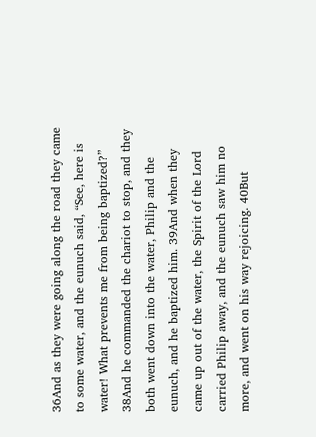36And as they were going along the road they came to some water, and the eunuch said, “See, here is water! What prevents me from being baptized?” 38And he commanded the chariot to stop, and they both went down into the water, Philip and the eunuch, and he baptized him. 39And when they came up out of the water, the Spirit of the Lord carried Philip away, and the eunuch saw him no more, and went on his way rejoicing. 40But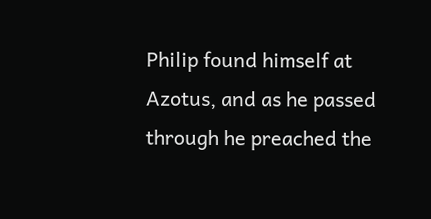Philip found himself at Azotus, and as he passed through he preached the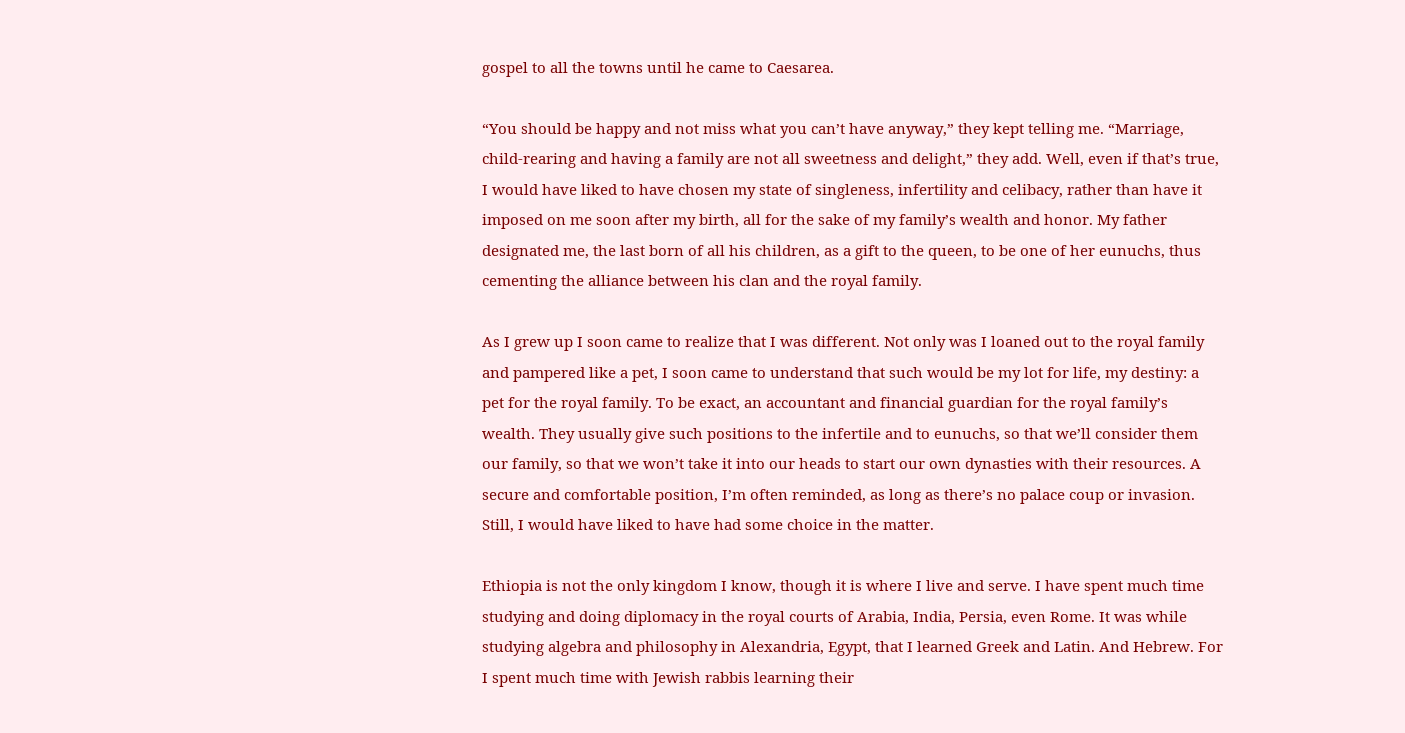gospel to all the towns until he came to Caesarea.

“You should be happy and not miss what you can’t have anyway,” they kept telling me. “Marriage, child-rearing and having a family are not all sweetness and delight,” they add. Well, even if that’s true, I would have liked to have chosen my state of singleness, infertility and celibacy, rather than have it imposed on me soon after my birth, all for the sake of my family’s wealth and honor. My father designated me, the last born of all his children, as a gift to the queen, to be one of her eunuchs, thus cementing the alliance between his clan and the royal family.

As I grew up I soon came to realize that I was different. Not only was I loaned out to the royal family and pampered like a pet, I soon came to understand that such would be my lot for life, my destiny: a pet for the royal family. To be exact, an accountant and financial guardian for the royal family’s wealth. They usually give such positions to the infertile and to eunuchs, so that we’ll consider them our family, so that we won’t take it into our heads to start our own dynasties with their resources. A secure and comfortable position, I’m often reminded, as long as there’s no palace coup or invasion. Still, I would have liked to have had some choice in the matter.

Ethiopia is not the only kingdom I know, though it is where I live and serve. I have spent much time studying and doing diplomacy in the royal courts of Arabia, India, Persia, even Rome. It was while studying algebra and philosophy in Alexandria, Egypt, that I learned Greek and Latin. And Hebrew. For I spent much time with Jewish rabbis learning their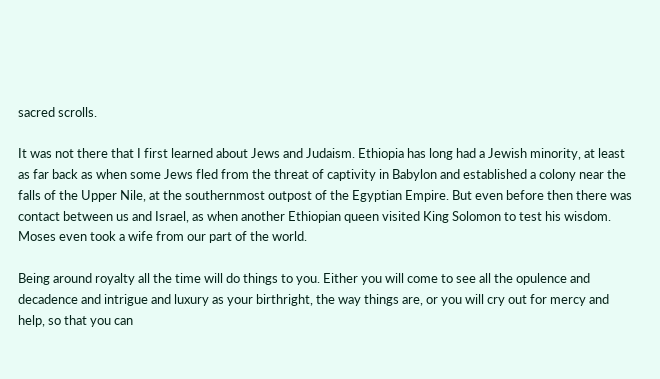sacred scrolls.

It was not there that I first learned about Jews and Judaism. Ethiopia has long had a Jewish minority, at least as far back as when some Jews fled from the threat of captivity in Babylon and established a colony near the falls of the Upper Nile, at the southernmost outpost of the Egyptian Empire. But even before then there was contact between us and Israel, as when another Ethiopian queen visited King Solomon to test his wisdom. Moses even took a wife from our part of the world.

Being around royalty all the time will do things to you. Either you will come to see all the opulence and decadence and intrigue and luxury as your birthright, the way things are, or you will cry out for mercy and help, so that you can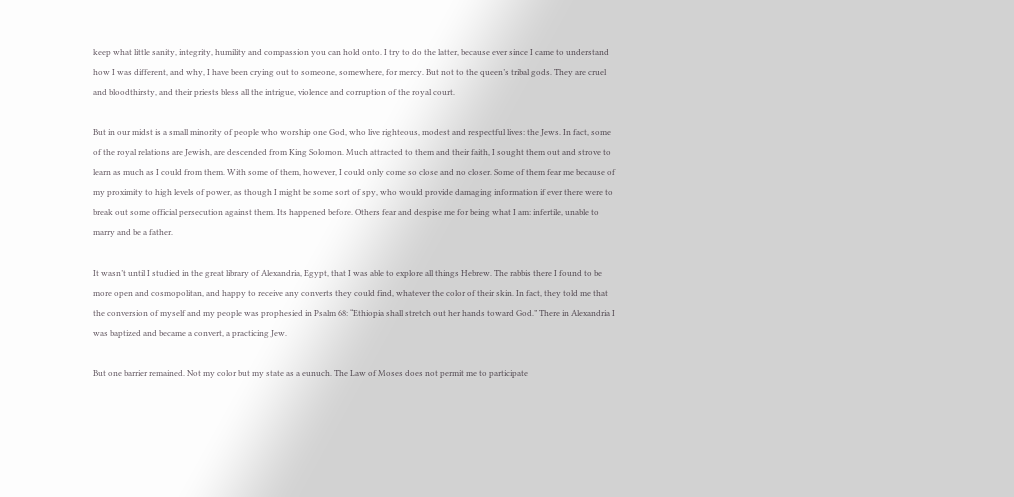keep what little sanity, integrity, humility and compassion you can hold onto. I try to do the latter, because ever since I came to understand how I was different, and why, I have been crying out to someone, somewhere, for mercy. But not to the queen’s tribal gods. They are cruel and bloodthirsty, and their priests bless all the intrigue, violence and corruption of the royal court.

But in our midst is a small minority of people who worship one God, who live righteous, modest and respectful lives: the Jews. In fact, some of the royal relations are Jewish, are descended from King Solomon. Much attracted to them and their faith, I sought them out and strove to learn as much as I could from them. With some of them, however, I could only come so close and no closer. Some of them fear me because of my proximity to high levels of power, as though I might be some sort of spy, who would provide damaging information if ever there were to break out some official persecution against them. Its happened before. Others fear and despise me for being what I am: infertile, unable to marry and be a father.

It wasn’t until I studied in the great library of Alexandria, Egypt, that I was able to explore all things Hebrew. The rabbis there I found to be more open and cosmopolitan, and happy to receive any converts they could find, whatever the color of their skin. In fact, they told me that the conversion of myself and my people was prophesied in Psalm 68: “Ethiopia shall stretch out her hands toward God.” There in Alexandria I was baptized and became a convert, a practicing Jew.

But one barrier remained. Not my color but my state as a eunuch. The Law of Moses does not permit me to participate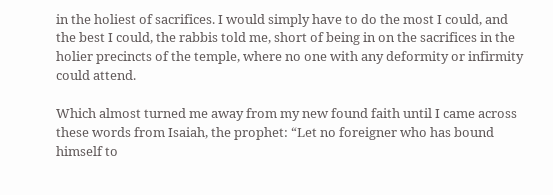in the holiest of sacrifices. I would simply have to do the most I could, and the best I could, the rabbis told me, short of being in on the sacrifices in the holier precincts of the temple, where no one with any deformity or infirmity could attend.

Which almost turned me away from my new found faith until I came across these words from Isaiah, the prophet: “Let no foreigner who has bound himself to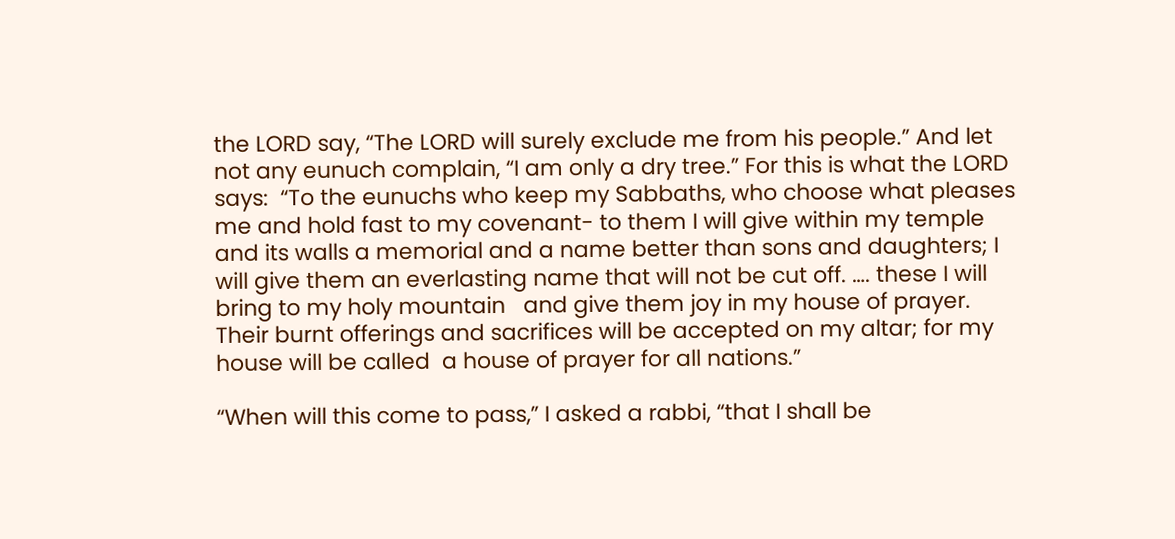the LORD say, “The LORD will surely exclude me from his people.” And let not any eunuch complain, “I am only a dry tree.” For this is what the LORD says:  “To the eunuchs who keep my Sabbaths, who choose what pleases me and hold fast to my covenant- to them I will give within my temple and its walls a memorial and a name better than sons and daughters; I will give them an everlasting name that will not be cut off. …. these I will bring to my holy mountain   and give them joy in my house of prayer. Their burnt offerings and sacrifices will be accepted on my altar; for my house will be called  a house of prayer for all nations.”

“When will this come to pass,” I asked a rabbi, “that I shall be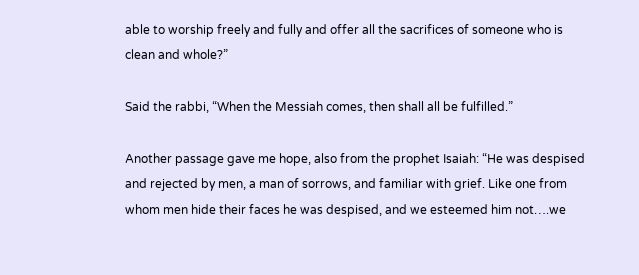able to worship freely and fully and offer all the sacrifices of someone who is clean and whole?”

Said the rabbi, “When the Messiah comes, then shall all be fulfilled.”

Another passage gave me hope, also from the prophet Isaiah: “He was despised and rejected by men, a man of sorrows, and familiar with grief. Like one from whom men hide their faces he was despised, and we esteemed him not….we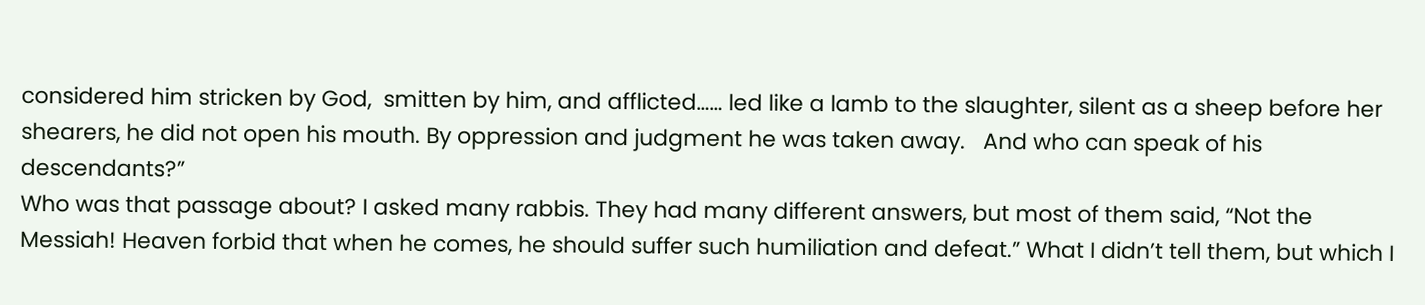considered him stricken by God,  smitten by him, and afflicted…… led like a lamb to the slaughter, silent as a sheep before her shearers, he did not open his mouth. By oppression and judgment he was taken away.   And who can speak of his descendants?”
Who was that passage about? I asked many rabbis. They had many different answers, but most of them said, “Not the Messiah! Heaven forbid that when he comes, he should suffer such humiliation and defeat.” What I didn’t tell them, but which I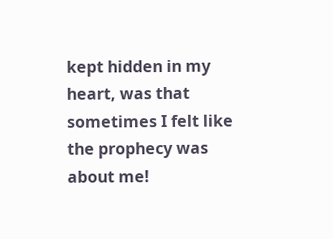kept hidden in my heart, was that sometimes I felt like the prophecy was about me!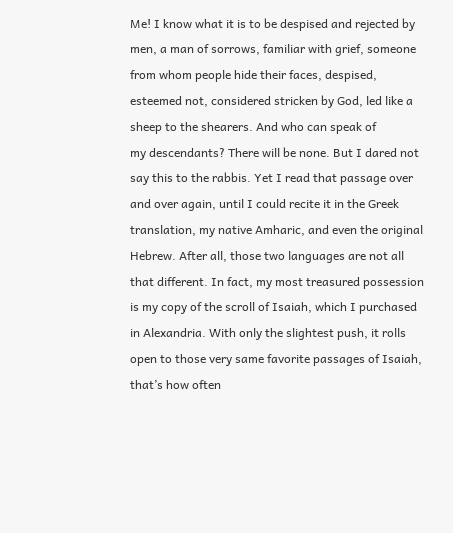Me! I know what it is to be despised and rejected by men, a man of sorrows, familiar with grief, someone from whom people hide their faces, despised, esteemed not, considered stricken by God, led like a sheep to the shearers. And who can speak of
my descendants? There will be none. But I dared not say this to the rabbis. Yet I read that passage over and over again, until I could recite it in the Greek translation, my native Amharic, and even the original Hebrew. After all, those two languages are not all that different. In fact, my most treasured possession is my copy of the scroll of Isaiah, which I purchased in Alexandria. With only the slightest push, it rolls open to those very same favorite passages of Isaiah, that’s how often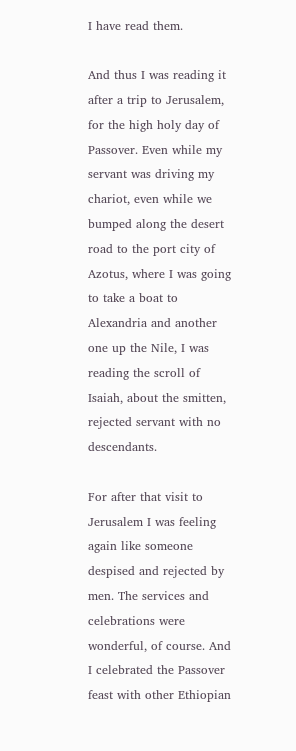I have read them.

And thus I was reading it after a trip to Jerusalem, for the high holy day of Passover. Even while my servant was driving my chariot, even while we bumped along the desert road to the port city of Azotus, where I was going to take a boat to Alexandria and another one up the Nile, I was reading the scroll of Isaiah, about the smitten, rejected servant with no descendants.

For after that visit to Jerusalem I was feeling again like someone despised and rejected by men. The services and celebrations were wonderful, of course. And I celebrated the Passover feast with other Ethiopian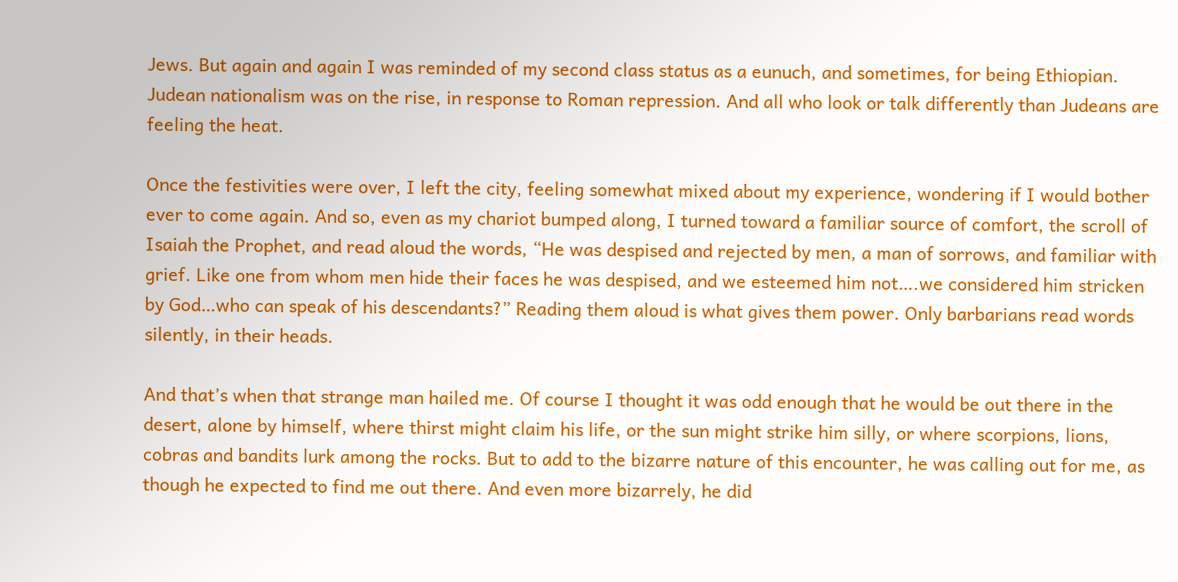Jews. But again and again I was reminded of my second class status as a eunuch, and sometimes, for being Ethiopian. Judean nationalism was on the rise, in response to Roman repression. And all who look or talk differently than Judeans are feeling the heat.

Once the festivities were over, I left the city, feeling somewhat mixed about my experience, wondering if I would bother ever to come again. And so, even as my chariot bumped along, I turned toward a familiar source of comfort, the scroll of Isaiah the Prophet, and read aloud the words, “He was despised and rejected by men, a man of sorrows, and familiar with grief. Like one from whom men hide their faces he was despised, and we esteemed him not….we considered him stricken by God…who can speak of his descendants?” Reading them aloud is what gives them power. Only barbarians read words silently, in their heads.

And that’s when that strange man hailed me. Of course I thought it was odd enough that he would be out there in the desert, alone by himself, where thirst might claim his life, or the sun might strike him silly, or where scorpions, lions, cobras and bandits lurk among the rocks. But to add to the bizarre nature of this encounter, he was calling out for me, as though he expected to find me out there. And even more bizarrely, he did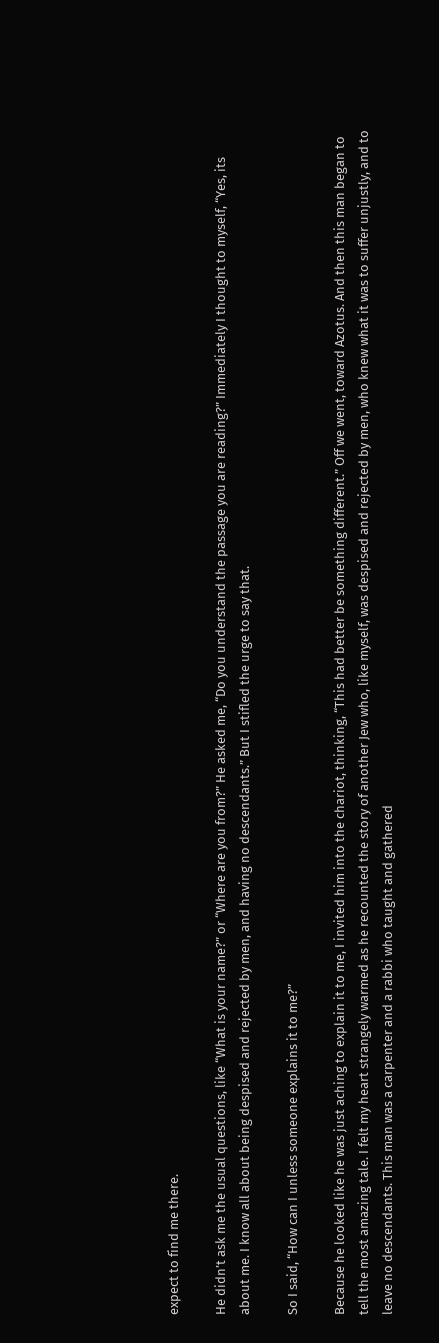expect to find me there.

He didn’t ask me the usual questions, like “What is your name?” or “Where are you from?” He asked me, “Do you understand the passage you are reading?” Immediately I thought to myself, “Yes, its about me. I know all about being despised and rejected by men, and having no descendants.” But I stifled the urge to say that.

So I said, “How can I unless someone explains it to me?”

Because he looked like he was just aching to explain it to me, I invited him into the chariot, thinking, “This had better be something different.” Off we went, toward Azotus. And then this man began to tell the most amazing tale. I felt my heart strangely warmed as he recounted the story of another Jew who, like myself, was despised and rejected by men, who knew what it was to suffer unjustly, and to leave no descendants. This man was a carpenter and a rabbi who taught and gathered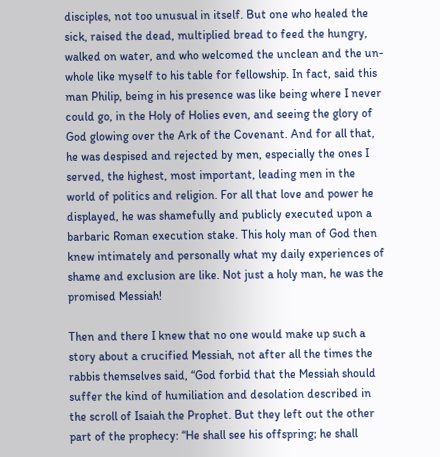disciples, not too unusual in itself. But one who healed the sick, raised the dead, multiplied bread to feed the hungry, walked on water, and who welcomed the unclean and the un-whole like myself to his table for fellowship. In fact, said this man Philip, being in his presence was like being where I never could go, in the Holy of Holies even, and seeing the glory of God glowing over the Ark of the Covenant. And for all that, he was despised and rejected by men, especially the ones I served, the highest, most important, leading men in the world of politics and religion. For all that love and power he displayed, he was shamefully and publicly executed upon a barbaric Roman execution stake. This holy man of God then knew intimately and personally what my daily experiences of shame and exclusion are like. Not just a holy man, he was the promised Messiah!

Then and there I knew that no one would make up such a story about a crucified Messiah, not after all the times the rabbis themselves said, “God forbid that the Messiah should suffer the kind of humiliation and desolation described in the scroll of Isaiah the Prophet. But they left out the other part of the prophecy: “He shall see his offspring; he shall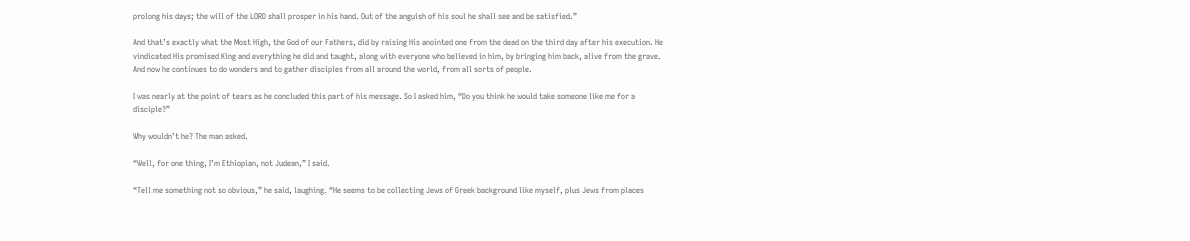prolong his days; the will of the LORD shall prosper in his hand. Out of the anguish of his soul he shall see and be satisfied.”

And that’s exactly what the Most High, the God of our Fathers, did by raising His anointed one from the dead on the third day after his execution. He vindicated His promised King and everything he did and taught, along with everyone who believed in him, by bringing him back, alive from the grave. And now he continues to do wonders and to gather disciples from all around the world, from all sorts of people.

I was nearly at the point of tears as he concluded this part of his message. So I asked him, “Do you think he would take someone like me for a disciple?”

Why wouldn’t he? The man asked.

“Well, for one thing, I’m Ethiopian, not Judean,” I said.

“Tell me something not so obvious,” he said, laughing. “He seems to be collecting Jews of Greek background like myself, plus Jews from places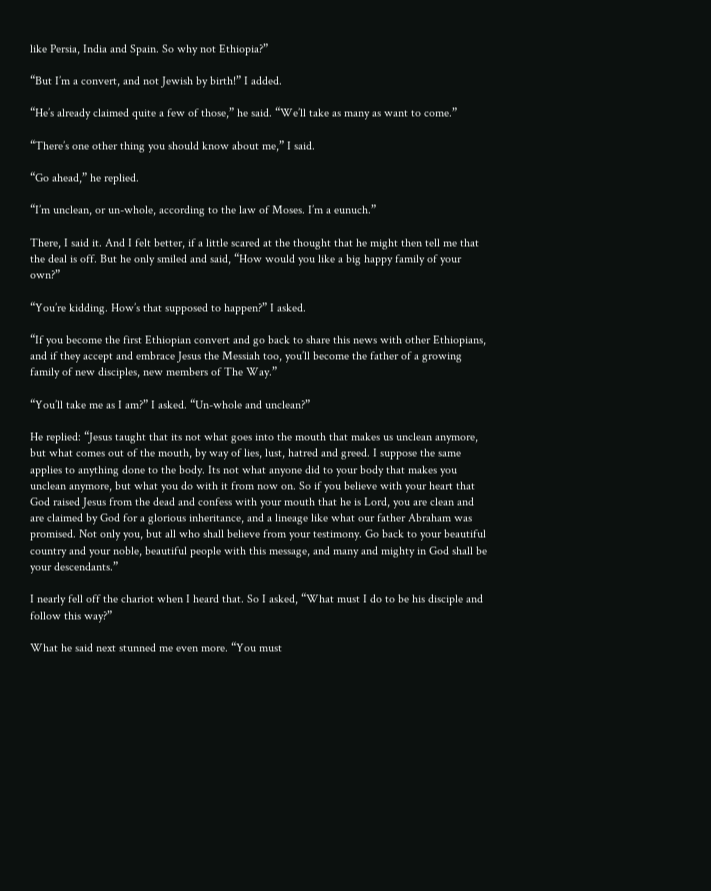like Persia, India and Spain. So why not Ethiopia?”

“But I’m a convert, and not Jewish by birth!” I added.

“He’s already claimed quite a few of those,” he said. “We’ll take as many as want to come.”

“There’s one other thing you should know about me,” I said.

“Go ahead,” he replied.

“I’m unclean, or un-whole, according to the law of Moses. I’m a eunuch.”

There, I said it. And I felt better, if a little scared at the thought that he might then tell me that the deal is off. But he only smiled and said, “How would you like a big happy family of your own?”

“You’re kidding. How’s that supposed to happen?” I asked.

“If you become the first Ethiopian convert and go back to share this news with other Ethiopians, and if they accept and embrace Jesus the Messiah too, you’ll become the father of a growing family of new disciples, new members of The Way.”

“You’ll take me as I am?” I asked. “Un-whole and unclean?”

He replied: “Jesus taught that its not what goes into the mouth that makes us unclean anymore, but what comes out of the mouth, by way of lies, lust, hatred and greed. I suppose the same applies to anything done to the body. Its not what anyone did to your body that makes you unclean anymore, but what you do with it from now on. So if you believe with your heart that God raised Jesus from the dead and confess with your mouth that he is Lord, you are clean and are claimed by God for a glorious inheritance, and a lineage like what our father Abraham was promised. Not only you, but all who shall believe from your testimony. Go back to your beautiful country and your noble, beautiful people with this message, and many and mighty in God shall be your descendants.”

I nearly fell off the chariot when I heard that. So I asked, “What must I do to be his disciple and follow this way?”

What he said next stunned me even more. “You must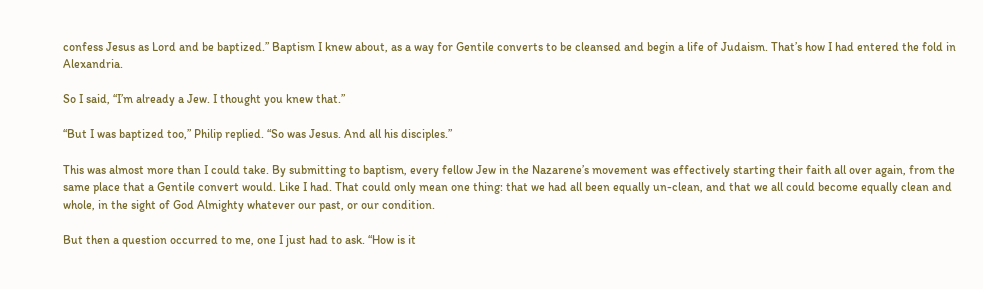confess Jesus as Lord and be baptized.” Baptism I knew about, as a way for Gentile converts to be cleansed and begin a life of Judaism. That’s how I had entered the fold in Alexandria.

So I said, “I’m already a Jew. I thought you knew that.”

“But I was baptized too,” Philip replied. “So was Jesus. And all his disciples.”

This was almost more than I could take. By submitting to baptism, every fellow Jew in the Nazarene’s movement was effectively starting their faith all over again, from the same place that a Gentile convert would. Like I had. That could only mean one thing: that we had all been equally un-clean, and that we all could become equally clean and whole, in the sight of God Almighty whatever our past, or our condition.

But then a question occurred to me, one I just had to ask. “How is it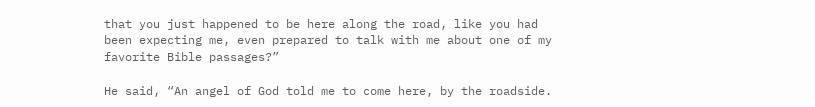that you just happened to be here along the road, like you had been expecting me, even prepared to talk with me about one of my favorite Bible passages?”

He said, “An angel of God told me to come here, by the roadside.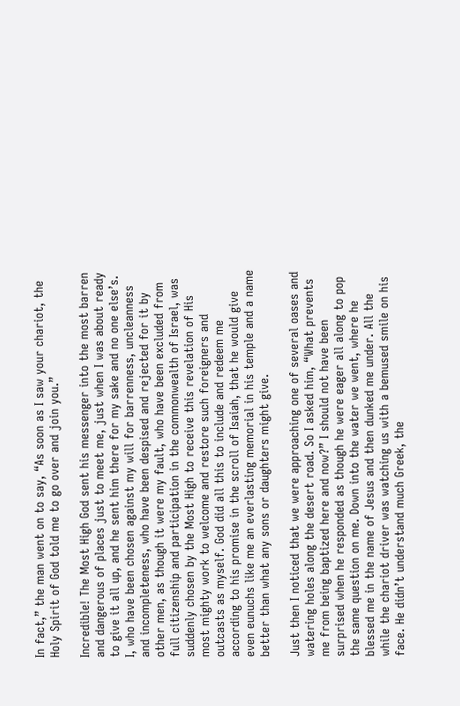In fact,” the man went on to say, “As soon as I saw your chariot, the Holy Spirit of God told me to go over and join you.”

Incredible! The Most High God sent his messenger into the most barren and dangerous of places just to meet me, just when I was about ready to give it all up, and he sent him there for my sake and no one else’s. I, who have been chosen against my will for barrenness, uncleanness and incompleteness, who have been despised and rejected for it by other men, as though it were my fault, who have been excluded from full citizenship and participation in the commonwealth of Israel, was suddenly chosen by the Most High to receive this revelation of His most mighty work to welcome and restore such foreigners and outcasts as myself. God did all this to include and redeem me according to his promise in the scroll of Isaiah, that he would give even eunuchs like me an everlasting memorial in his temple and a name better than what any sons or daughters might give.

Just then I noticed that we were approaching one of several oases and watering holes along the desert road. So I asked him, “What prevents me from being baptized here and now?” I should not have been surprised when he responded as though he were eager all along to pop the same question on me. Down into the water we went, where he blessed me in the name of Jesus and then dunked me under. All the while the chariot driver was watching us with a bemused smile on his face. He didn’t understand much Greek, the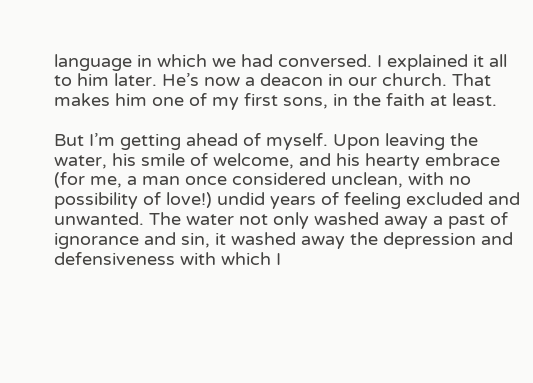language in which we had conversed. I explained it all to him later. He’s now a deacon in our church. That makes him one of my first sons, in the faith at least.

But I’m getting ahead of myself. Upon leaving the water, his smile of welcome, and his hearty embrace (for me, a man once considered unclean, with no possibility of love!) undid years of feeling excluded and unwanted. The water not only washed away a past of ignorance and sin, it washed away the depression and defensiveness with which I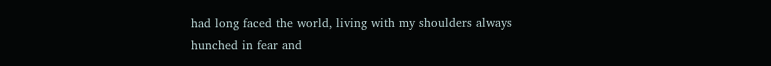had long faced the world, living with my shoulders always hunched in fear and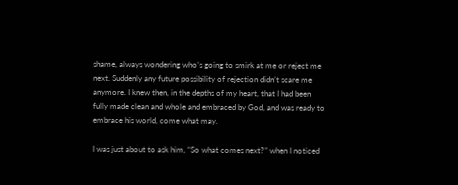shame, always wondering who’s going to smirk at me or reject me next. Suddenly any future possibility of rejection didn’t scare me anymore. I knew then, in the depths of my heart, that I had been fully made clean and whole and embraced by God, and was ready to embrace his world, come what may.

I was just about to ask him, “So what comes next?” when I noticed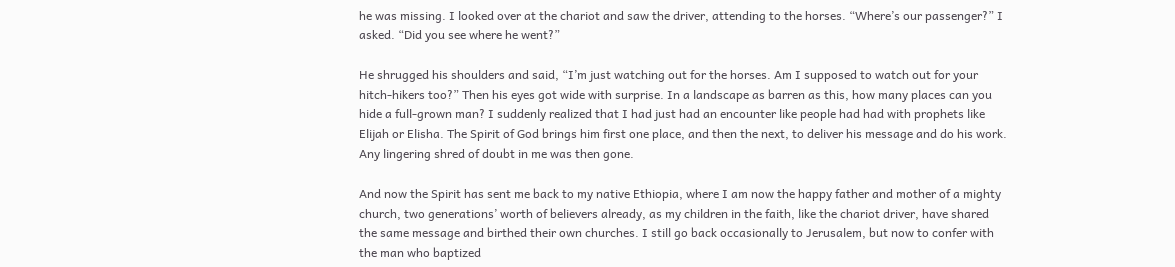he was missing. I looked over at the chariot and saw the driver, attending to the horses. “Where’s our passenger?” I asked. “Did you see where he went?”

He shrugged his shoulders and said, “I’m just watching out for the horses. Am I supposed to watch out for your hitch-hikers too?” Then his eyes got wide with surprise. In a landscape as barren as this, how many places can you hide a full-grown man? I suddenly realized that I had just had an encounter like people had had with prophets like Elijah or Elisha. The Spirit of God brings him first one place, and then the next, to deliver his message and do his work. Any lingering shred of doubt in me was then gone.

And now the Spirit has sent me back to my native Ethiopia, where I am now the happy father and mother of a mighty church, two generations’ worth of believers already, as my children in the faith, like the chariot driver, have shared the same message and birthed their own churches. I still go back occasionally to Jerusalem, but now to confer with the man who baptized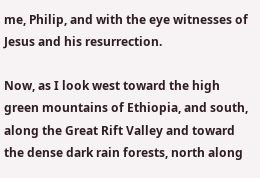me, Philip, and with the eye witnesses of Jesus and his resurrection.

Now, as I look west toward the high green mountains of Ethiopia, and south, along the Great Rift Valley and toward the dense dark rain forests, north along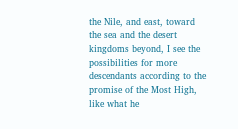the Nile, and east, toward the sea and the desert kingdoms beyond, I see the possibilities for more descendants according to the promise of the Most High, like what he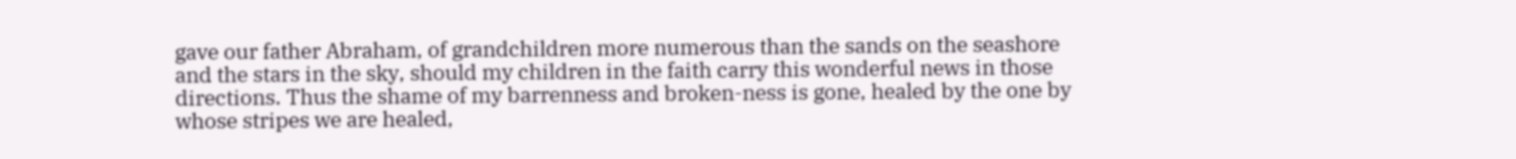gave our father Abraham, of grandchildren more numerous than the sands on the seashore and the stars in the sky, should my children in the faith carry this wonderful news in those directions. Thus the shame of my barrenness and broken-ness is gone, healed by the one by whose stripes we are healed,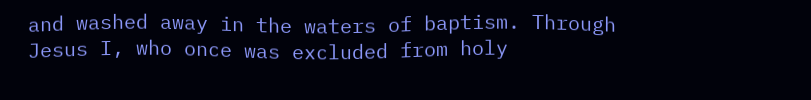and washed away in the waters of baptism. Through Jesus I, who once was excluded from holy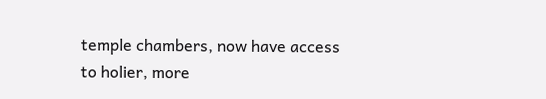temple chambers, now have access to holier, more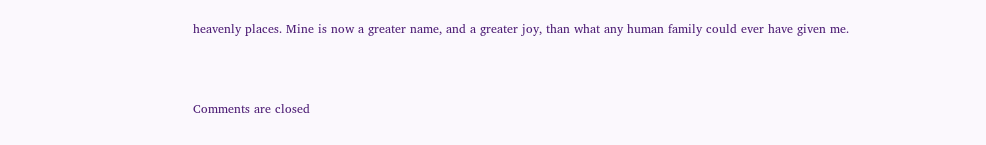heavenly places. Mine is now a greater name, and a greater joy, than what any human family could ever have given me.



Comments are closed